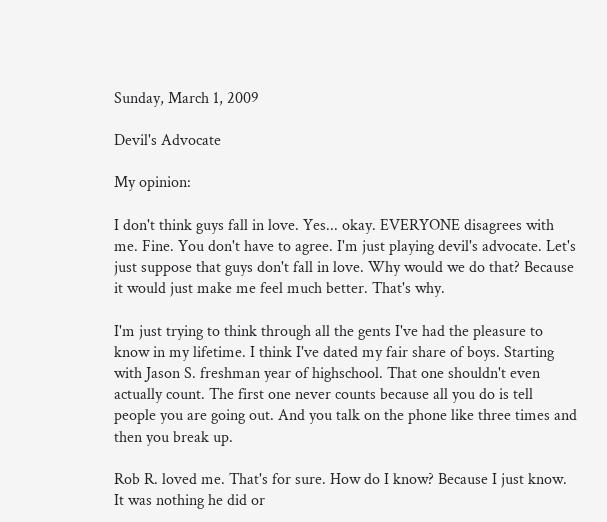Sunday, March 1, 2009

Devil's Advocate

My opinion:

I don't think guys fall in love. Yes... okay. EVERYONE disagrees with me. Fine. You don't have to agree. I'm just playing devil's advocate. Let's just suppose that guys don't fall in love. Why would we do that? Because it would just make me feel much better. That's why.

I'm just trying to think through all the gents I've had the pleasure to know in my lifetime. I think I've dated my fair share of boys. Starting with Jason S. freshman year of highschool. That one shouldn't even actually count. The first one never counts because all you do is tell people you are going out. And you talk on the phone like three times and then you break up.

Rob R. loved me. That's for sure. How do I know? Because I just know. It was nothing he did or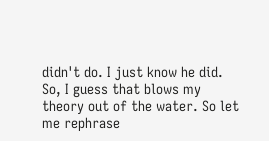didn't do. I just know he did. So, I guess that blows my theory out of the water. So let me rephrase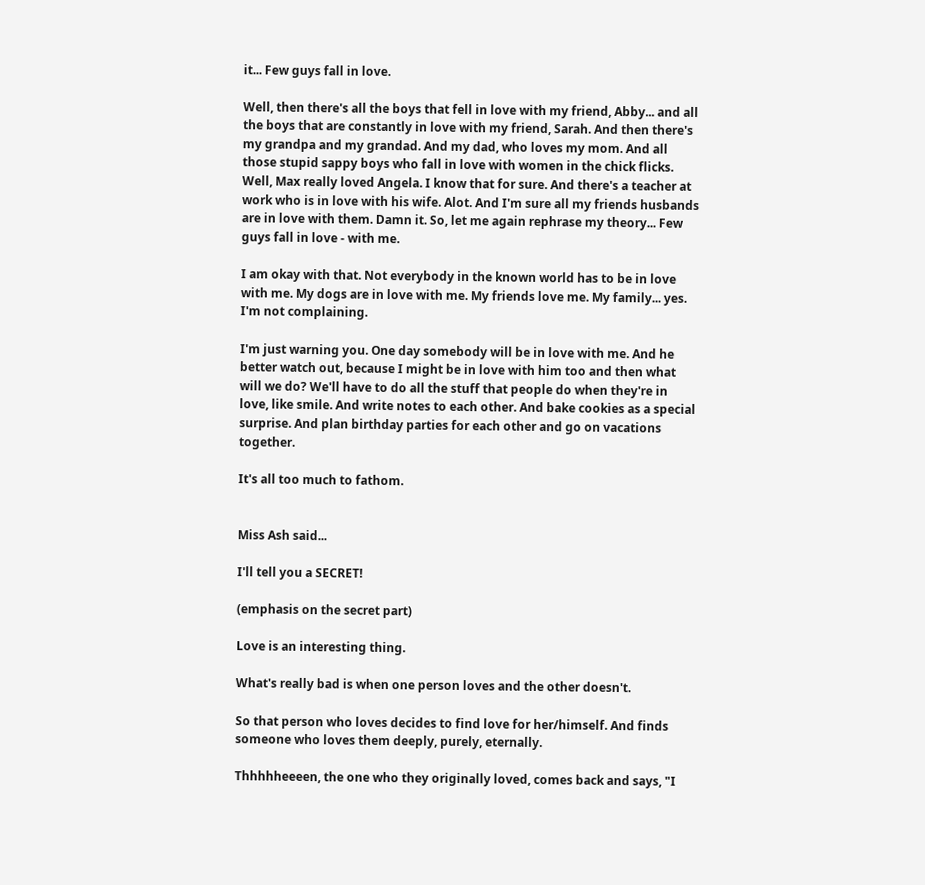it... Few guys fall in love.

Well, then there's all the boys that fell in love with my friend, Abby... and all the boys that are constantly in love with my friend, Sarah. And then there's my grandpa and my grandad. And my dad, who loves my mom. And all those stupid sappy boys who fall in love with women in the chick flicks. Well, Max really loved Angela. I know that for sure. And there's a teacher at work who is in love with his wife. Alot. And I'm sure all my friends husbands are in love with them. Damn it. So, let me again rephrase my theory... Few guys fall in love - with me.

I am okay with that. Not everybody in the known world has to be in love with me. My dogs are in love with me. My friends love me. My family... yes. I'm not complaining.

I'm just warning you. One day somebody will be in love with me. And he better watch out, because I might be in love with him too and then what will we do? We'll have to do all the stuff that people do when they're in love, like smile. And write notes to each other. And bake cookies as a special surprise. And plan birthday parties for each other and go on vacations together.

It's all too much to fathom.


Miss Ash said...

I'll tell you a SECRET!

(emphasis on the secret part)

Love is an interesting thing.

What's really bad is when one person loves and the other doesn't.

So that person who loves decides to find love for her/himself. And finds someone who loves them deeply, purely, eternally.

Thhhhheeeen, the one who they originally loved, comes back and says, "I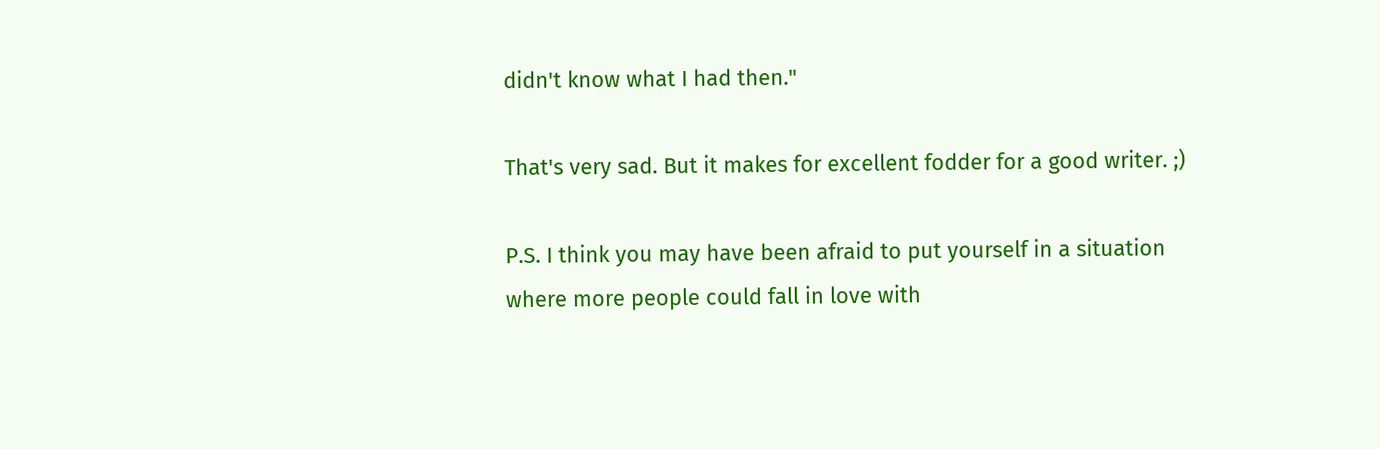didn't know what I had then."

That's very sad. But it makes for excellent fodder for a good writer. ;)

P.S. I think you may have been afraid to put yourself in a situation where more people could fall in love with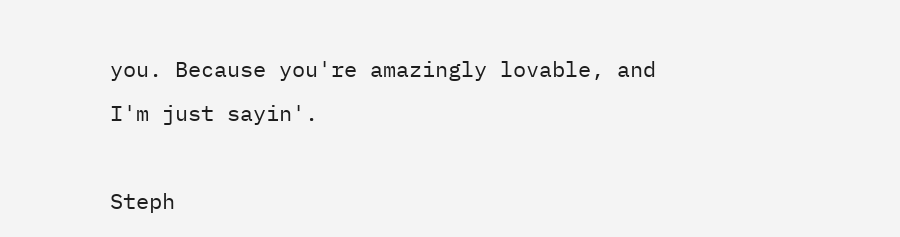you. Because you're amazingly lovable, and I'm just sayin'.

Steph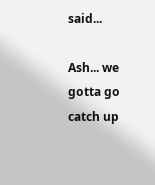said...

Ash... we gotta go catch up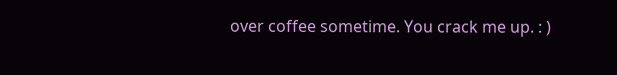over coffee sometime. You crack me up. : )